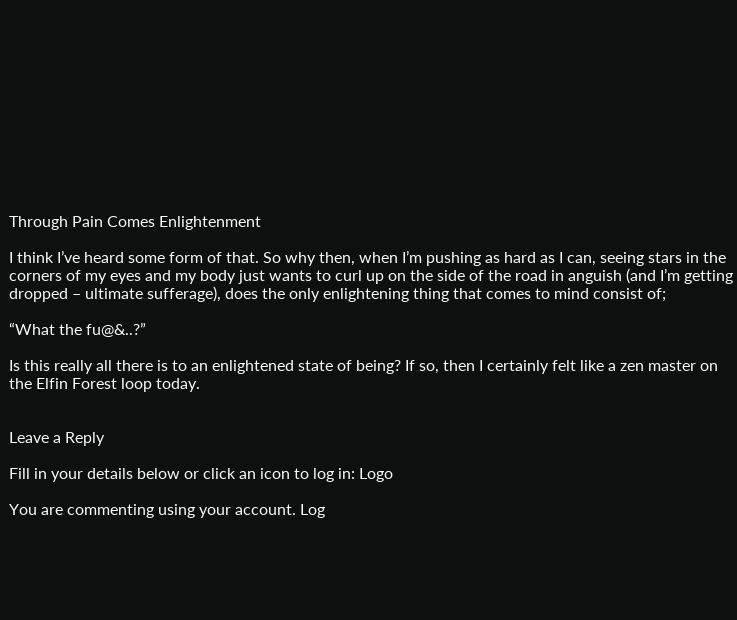Through Pain Comes Enlightenment

I think I’ve heard some form of that. So why then, when I’m pushing as hard as I can, seeing stars in the corners of my eyes and my body just wants to curl up on the side of the road in anguish (and I’m getting dropped – ultimate sufferage), does the only enlightening thing that comes to mind consist of;

“What the fu@&..?”

Is this really all there is to an enlightened state of being? If so, then I certainly felt like a zen master on the Elfin Forest loop today.


Leave a Reply

Fill in your details below or click an icon to log in: Logo

You are commenting using your account. Log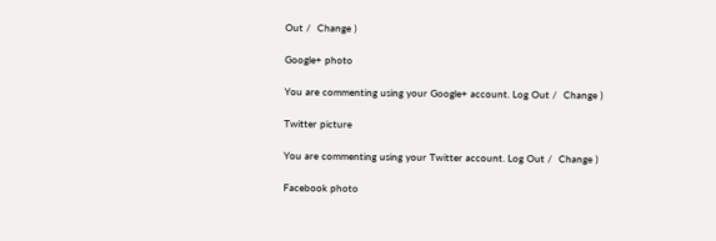Out /  Change )

Google+ photo

You are commenting using your Google+ account. Log Out /  Change )

Twitter picture

You are commenting using your Twitter account. Log Out /  Change )

Facebook photo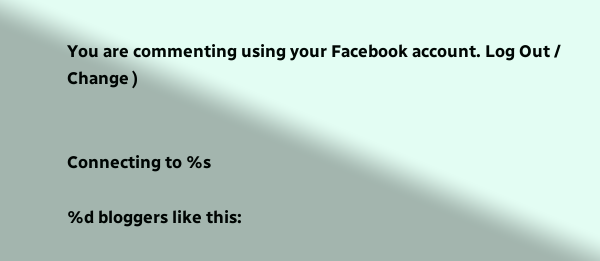You are commenting using your Facebook account. Log Out /  Change )


Connecting to %s

%d bloggers like this: